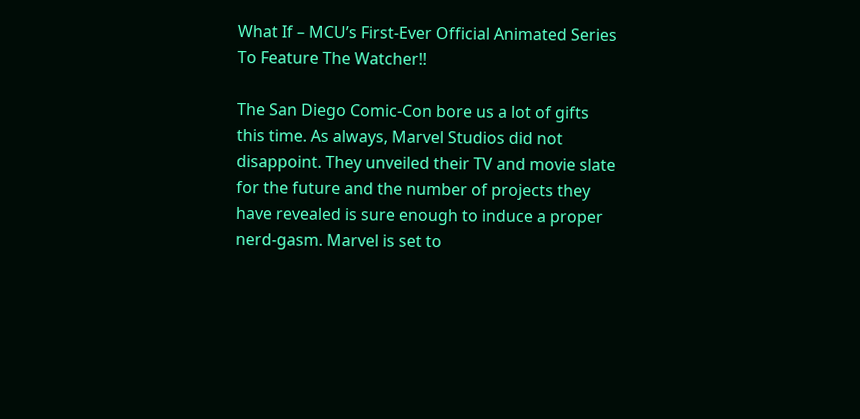What If – MCU’s First-Ever Official Animated Series To Feature The Watcher!!

The San Diego Comic-Con bore us a lot of gifts this time. As always, Marvel Studios did not disappoint. They unveiled their TV and movie slate for the future and the number of projects they have revealed is sure enough to induce a proper nerd-gasm. Marvel is set to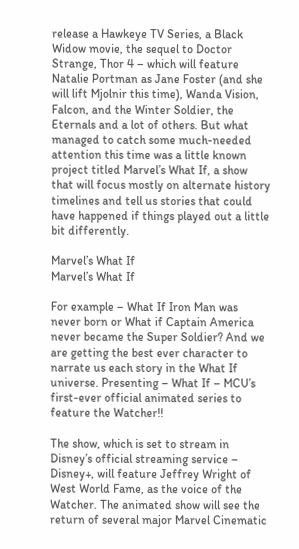release a Hawkeye TV Series, a Black Widow movie, the sequel to Doctor Strange, Thor 4 – which will feature Natalie Portman as Jane Foster (and she will lift Mjolnir this time), Wanda Vision, Falcon, and the Winter Soldier, the Eternals and a lot of others. But what managed to catch some much-needed attention this time was a little known project titled Marvel’s What If, a show that will focus mostly on alternate history timelines and tell us stories that could have happened if things played out a little bit differently.

Marvel’s What If
Marvel’s What If

For example – What If Iron Man was never born or What if Captain America never became the Super Soldier? And we are getting the best ever character to narrate us each story in the What If universe. Presenting – What If – MCU’s first-ever official animated series to feature the Watcher!!

The show, which is set to stream in Disney’s official streaming service – Disney+, will feature Jeffrey Wright of West World Fame, as the voice of the Watcher. The animated show will see the return of several major Marvel Cinematic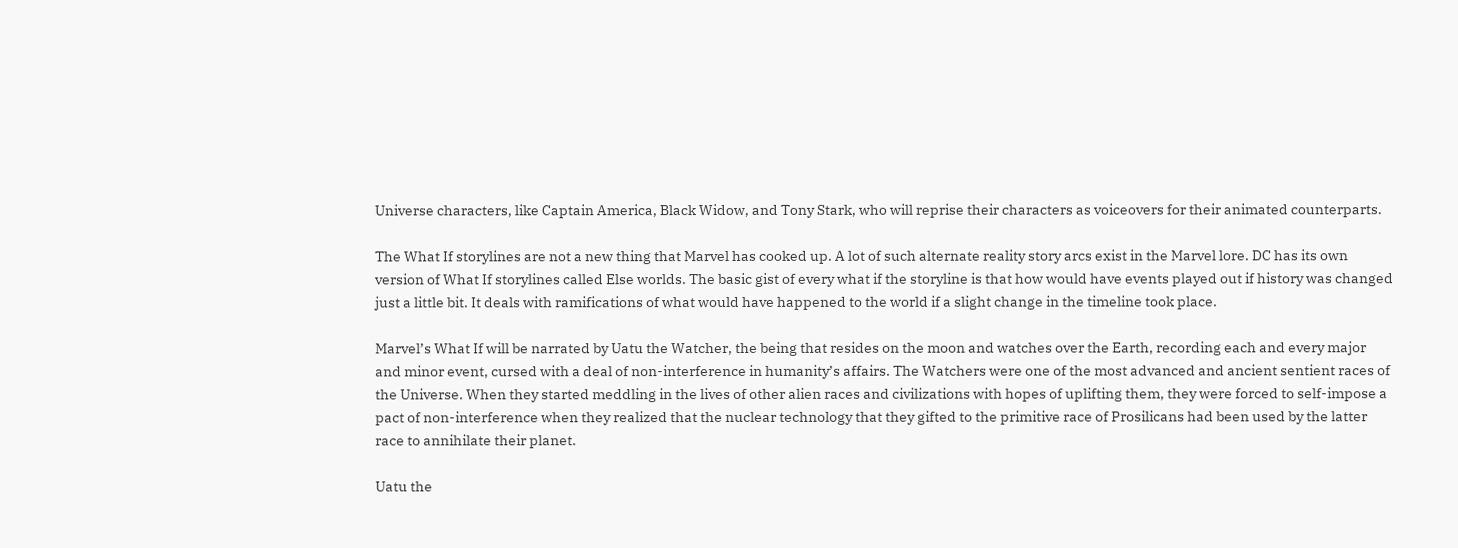Universe characters, like Captain America, Black Widow, and Tony Stark, who will reprise their characters as voiceovers for their animated counterparts.

The What If storylines are not a new thing that Marvel has cooked up. A lot of such alternate reality story arcs exist in the Marvel lore. DC has its own version of What If storylines called Else worlds. The basic gist of every what if the storyline is that how would have events played out if history was changed just a little bit. It deals with ramifications of what would have happened to the world if a slight change in the timeline took place.

Marvel’s What If will be narrated by Uatu the Watcher, the being that resides on the moon and watches over the Earth, recording each and every major and minor event, cursed with a deal of non-interference in humanity’s affairs. The Watchers were one of the most advanced and ancient sentient races of the Universe. When they started meddling in the lives of other alien races and civilizations with hopes of uplifting them, they were forced to self-impose a pact of non-interference when they realized that the nuclear technology that they gifted to the primitive race of Prosilicans had been used by the latter race to annihilate their planet.

Uatu the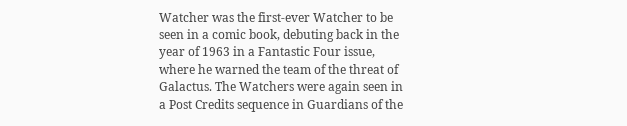Watcher was the first-ever Watcher to be seen in a comic book, debuting back in the year of 1963 in a Fantastic Four issue, where he warned the team of the threat of Galactus. The Watchers were again seen in a Post Credits sequence in Guardians of the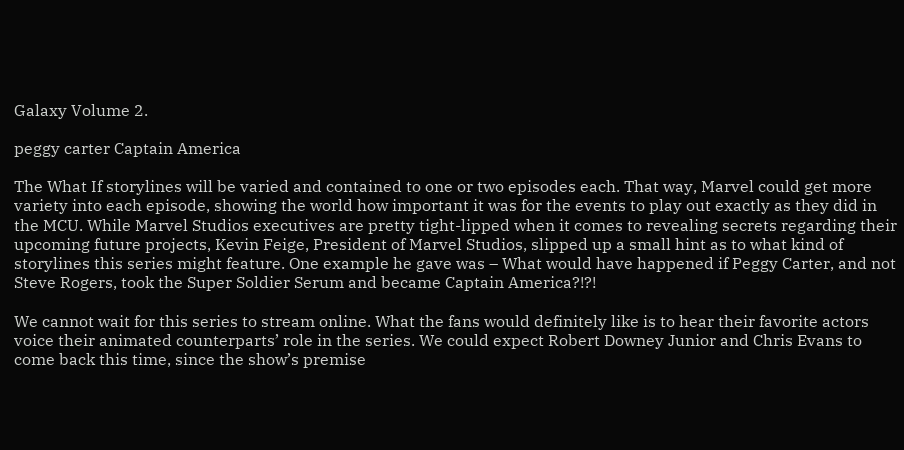Galaxy Volume 2.

peggy carter Captain America

The What If storylines will be varied and contained to one or two episodes each. That way, Marvel could get more variety into each episode, showing the world how important it was for the events to play out exactly as they did in the MCU. While Marvel Studios executives are pretty tight-lipped when it comes to revealing secrets regarding their upcoming future projects, Kevin Feige, President of Marvel Studios, slipped up a small hint as to what kind of storylines this series might feature. One example he gave was – What would have happened if Peggy Carter, and not Steve Rogers, took the Super Soldier Serum and became Captain America?!?!

We cannot wait for this series to stream online. What the fans would definitely like is to hear their favorite actors voice their animated counterparts’ role in the series. We could expect Robert Downey Junior and Chris Evans to come back this time, since the show’s premise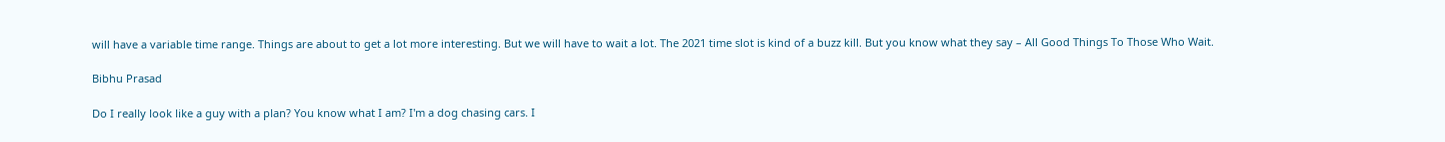will have a variable time range. Things are about to get a lot more interesting. But we will have to wait a lot. The 2021 time slot is kind of a buzz kill. But you know what they say – All Good Things To Those Who Wait.

Bibhu Prasad

Do I really look like a guy with a plan? You know what I am? I'm a dog chasing cars. I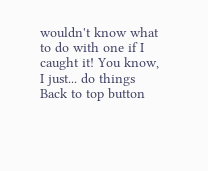wouldn't know what to do with one if I caught it! You know, I just... do things
Back to top button